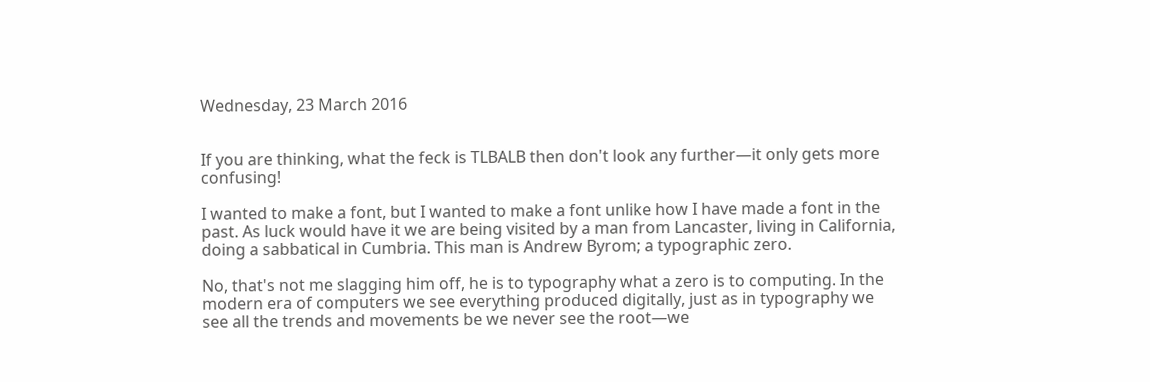Wednesday, 23 March 2016


If you are thinking, what the feck is TLBALB then don't look any further—it only gets more confusing!

I wanted to make a font, but I wanted to make a font unlike how I have made a font in the past. As luck would have it we are being visited by a man from Lancaster, living in California, doing a sabbatical in Cumbria. This man is Andrew Byrom; a typographic zero.

No, that's not me slagging him off, he is to typography what a zero is to computing. In the modern era of computers we see everything produced digitally, just as in typography we see all the trends and movements be we never see the root—we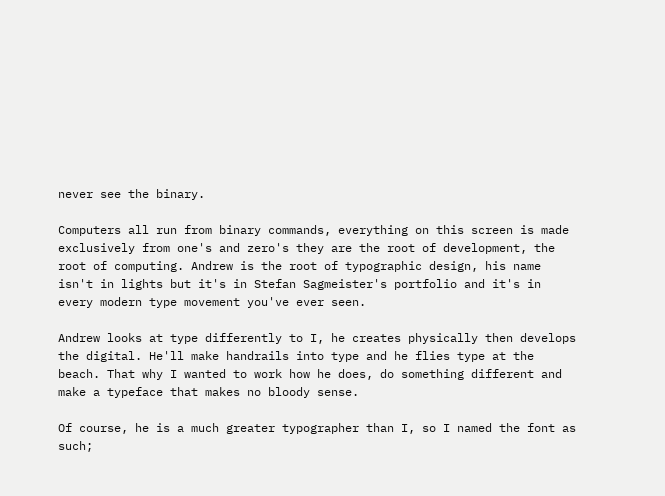never see the binary.

Computers all run from binary commands, everything on this screen is made exclusively from one's and zero's they are the root of development, the root of computing. Andrew is the root of typographic design, his name isn't in lights but it's in Stefan Sagmeister's portfolio and it's in every modern type movement you've ever seen.

Andrew looks at type differently to I, he creates physically then develops the digital. He'll make handrails into type and he flies type at the beach. That why I wanted to work how he does, do something different and make a typeface that makes no bloody sense.

Of course, he is a much greater typographer than I, so I named the font as such;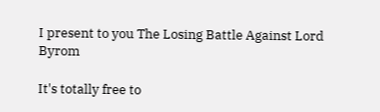I present to you The Losing Battle Against Lord Byrom

It's totally free to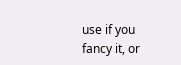use if you fancy it, or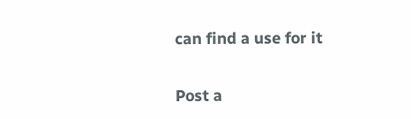can find a use for it


Post a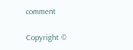comment

Copyright ©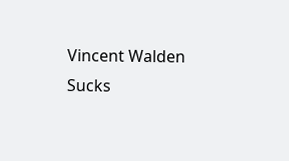Vincent Walden Sucks